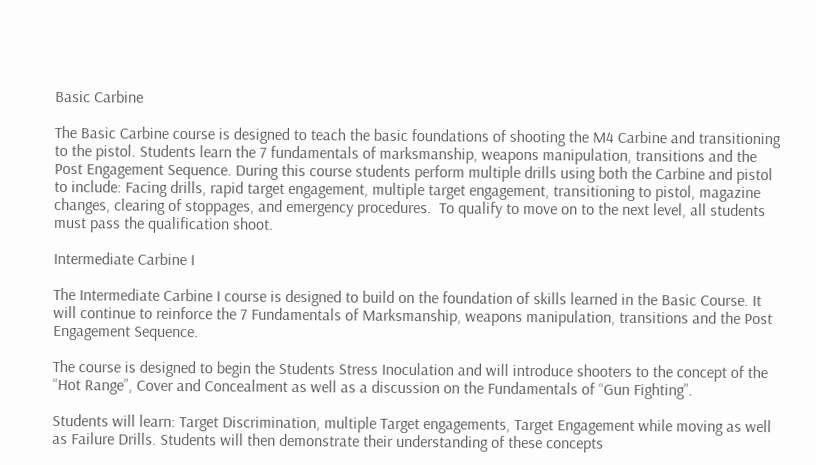Basic Carbine

The Basic Carbine course is designed to teach the basic foundations of shooting the M4 Carbine and transitioning to the pistol. Students learn the 7 fundamentals of marksmanship, weapons manipulation, transitions and the Post Engagement Sequence. During this course students perform multiple drills using both the Carbine and pistol to include: Facing drills, rapid target engagement, multiple target engagement, transitioning to pistol, magazine changes, clearing of stoppages, and emergency procedures.  To qualify to move on to the next level, all students must pass the qualification shoot.

Intermediate Carbine I

The Intermediate Carbine I course is designed to build on the foundation of skills learned in the Basic Course. It will continue to reinforce the 7 Fundamentals of Marksmanship, weapons manipulation, transitions and the Post Engagement Sequence.

The course is designed to begin the Students Stress Inoculation and will introduce shooters to the concept of the “Hot Range”, Cover and Concealment as well as a discussion on the Fundamentals of “Gun Fighting”.

Students will learn: Target Discrimination, multiple Target engagements, Target Engagement while moving as well as Failure Drills. Students will then demonstrate their understanding of these concepts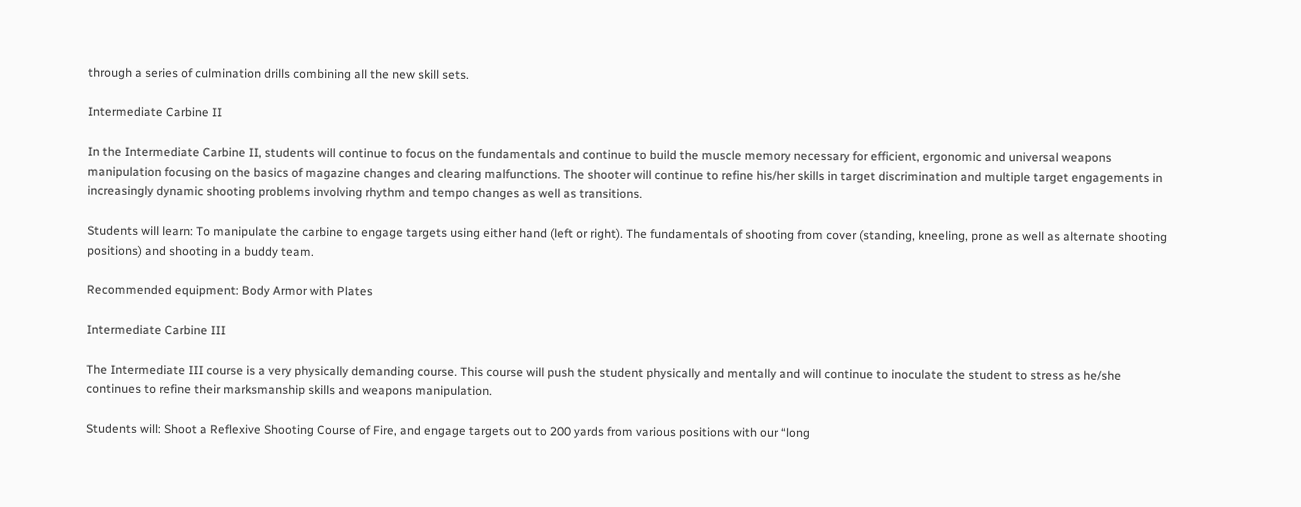through a series of culmination drills combining all the new skill sets.

Intermediate Carbine II

In the Intermediate Carbine II, students will continue to focus on the fundamentals and continue to build the muscle memory necessary for efficient, ergonomic and universal weapons manipulation focusing on the basics of magazine changes and clearing malfunctions. The shooter will continue to refine his/her skills in target discrimination and multiple target engagements in increasingly dynamic shooting problems involving rhythm and tempo changes as well as transitions.

Students will learn: To manipulate the carbine to engage targets using either hand (left or right). The fundamentals of shooting from cover (standing, kneeling, prone as well as alternate shooting positions) and shooting in a buddy team.

Recommended equipment: Body Armor with Plates

Intermediate Carbine III

The Intermediate III course is a very physically demanding course. This course will push the student physically and mentally and will continue to inoculate the student to stress as he/she continues to refine their marksmanship skills and weapons manipulation.

Students will: Shoot a Reflexive Shooting Course of Fire, and engage targets out to 200 yards from various positions with our “long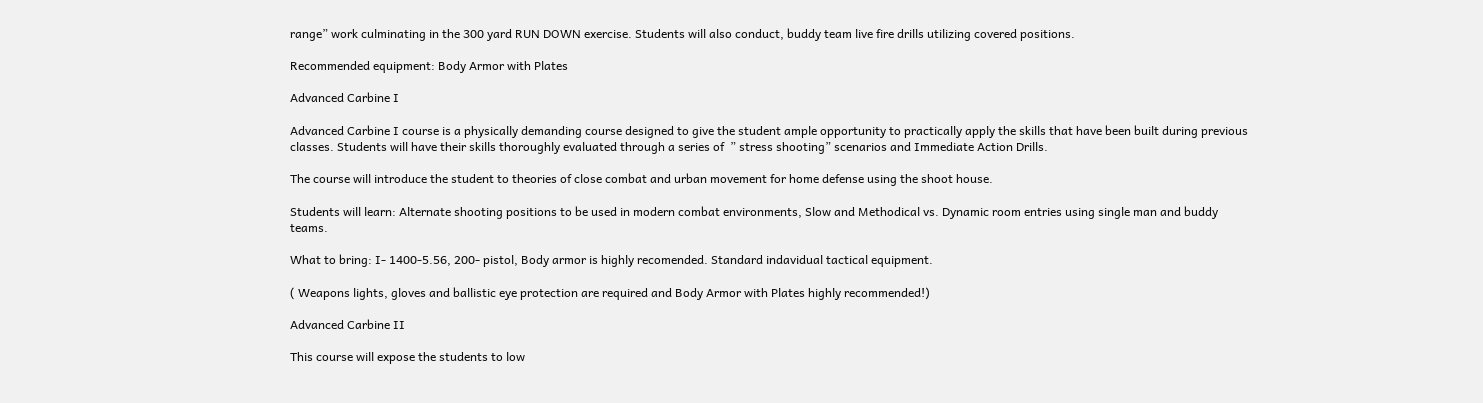range” work culminating in the 300 yard RUN DOWN exercise. Students will also conduct, buddy team live fire drills utilizing covered positions.

Recommended equipment: Body Armor with Plates

Advanced Carbine I

Advanced Carbine I course is a physically demanding course designed to give the student ample opportunity to practically apply the skills that have been built during previous classes. Students will have their skills thoroughly evaluated through a series of  ” stress shooting” scenarios and Immediate Action Drills.

The course will introduce the student to theories of close combat and urban movement for home defense using the shoot house.

Students will learn: Alternate shooting positions to be used in modern combat environments, Slow and Methodical vs. Dynamic room entries using single man and buddy teams.

What to bring: I- 1400-5.56, 200- pistol, Body armor is highly recomended. Standard indavidual tactical equipment.

( Weapons lights, gloves and ballistic eye protection are required and Body Armor with Plates highly recommended!)

Advanced Carbine II

This course will expose the students to low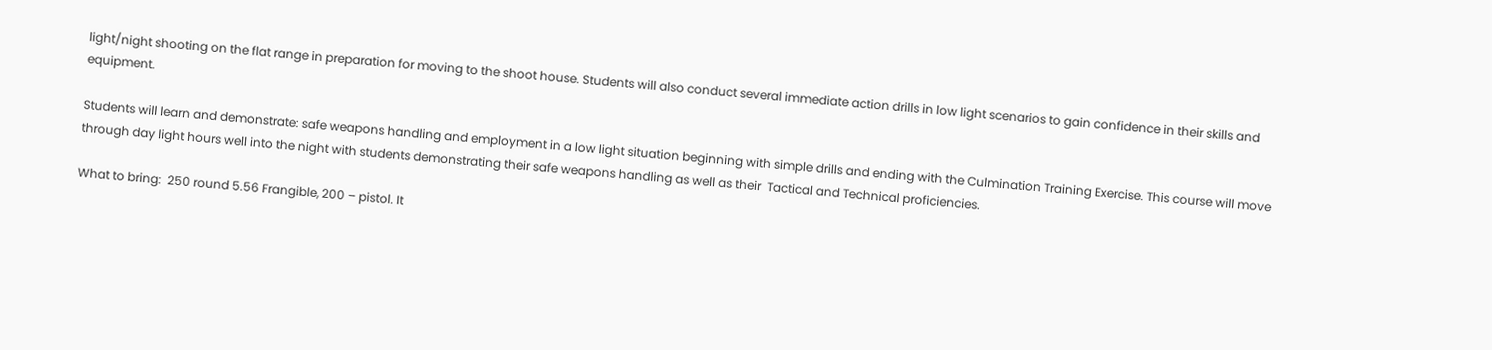light/night shooting on the flat range in preparation for moving to the shoot house. Students will also conduct several immediate action drills in low light scenarios to gain confidence in their skills and equipment.

Students will learn and demonstrate: safe weapons handling and employment in a low light situation beginning with simple drills and ending with the Culmination Training Exercise. This course will move through day light hours well into the night with students demonstrating their safe weapons handling as well as their  Tactical and Technical proficiencies.

What to bring:  250 round 5.56 Frangible, 200 – pistol. It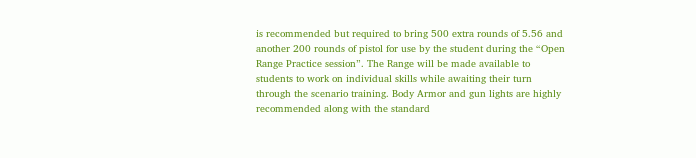is recommended but required to bring 500 extra rounds of 5.56 and another 200 rounds of pistol for use by the student during the “Open Range Practice session”. The Range will be made available to students to work on individual skills while awaiting their turn through the scenario training. Body Armor and gun lights are highly recommended along with the standard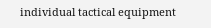individual tactical equipment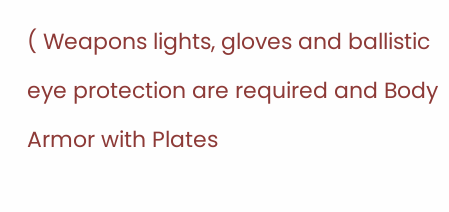( Weapons lights, gloves and ballistic eye protection are required and Body Armor with Plates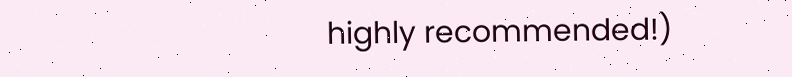highly recommended!)